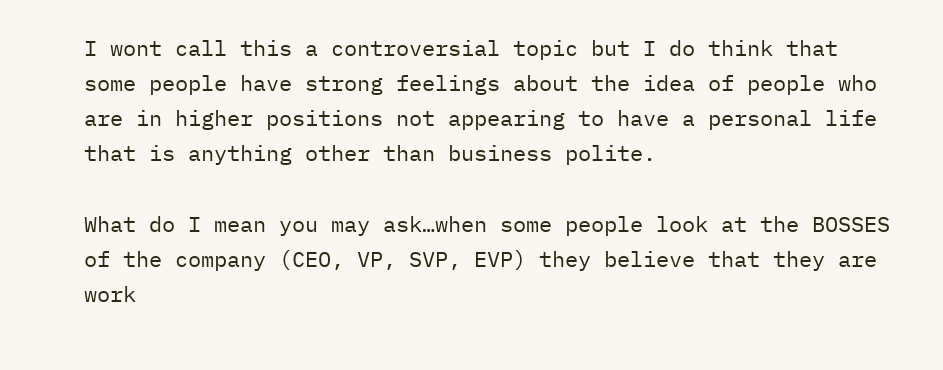I wont call this a controversial topic but I do think that some people have strong feelings about the idea of people who are in higher positions not appearing to have a personal life that is anything other than business polite.

What do I mean you may ask…when some people look at the BOSSES of the company (CEO, VP, SVP, EVP) they believe that they are work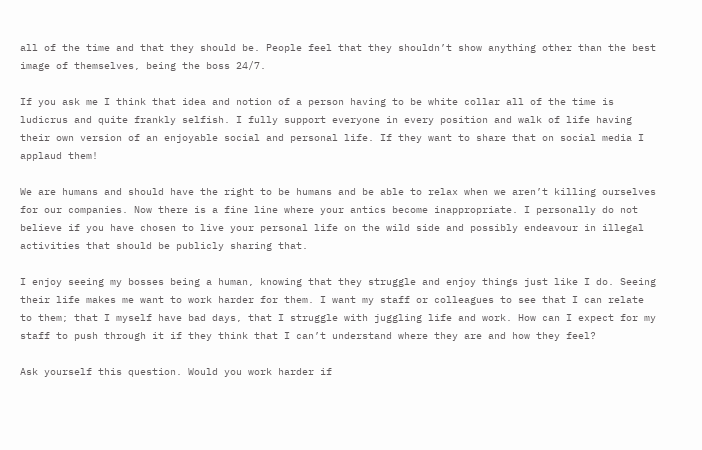all of the time and that they should be. People feel that they shouldn’t show anything other than the best image of themselves, being the boss 24/7.

If you ask me I think that idea and notion of a person having to be white collar all of the time is ludicrus and quite frankly selfish. I fully support everyone in every position and walk of life having their own version of an enjoyable social and personal life. If they want to share that on social media I applaud them!

We are humans and should have the right to be humans and be able to relax when we aren’t killing ourselves for our companies. Now there is a fine line where your antics become inappropriate. I personally do not believe if you have chosen to live your personal life on the wild side and possibly endeavour in illegal activities that should be publicly sharing that.

I enjoy seeing my bosses being a human, knowing that they struggle and enjoy things just like I do. Seeing their life makes me want to work harder for them. I want my staff or colleagues to see that I can relate to them; that I myself have bad days, that I struggle with juggling life and work. How can I expect for my staff to push through it if they think that I can’t understand where they are and how they feel?

Ask yourself this question. Would you work harder if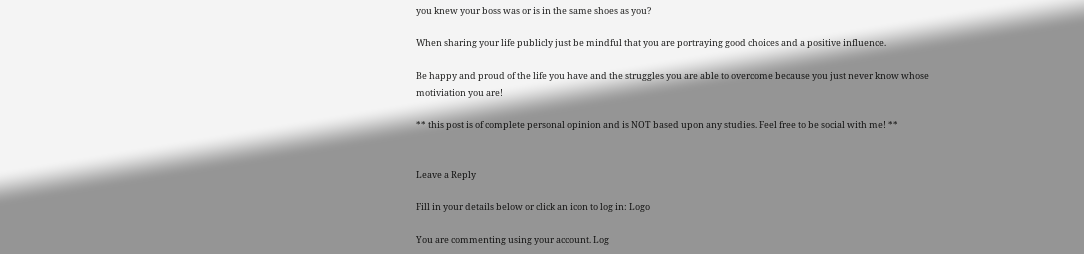you knew your boss was or is in the same shoes as you?

When sharing your life publicly just be mindful that you are portraying good choices and a positive influence.

Be happy and proud of the life you have and the struggles you are able to overcome because you just never know whose motiviation you are!

** this post is of complete personal opinion and is NOT based upon any studies. Feel free to be social with me! **


Leave a Reply

Fill in your details below or click an icon to log in: Logo

You are commenting using your account. Log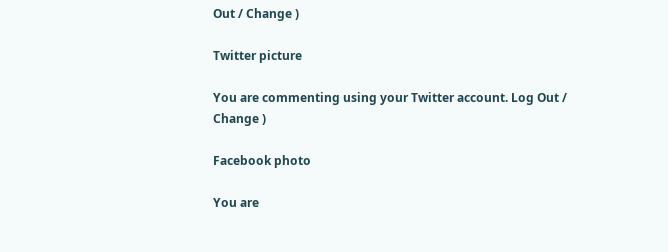Out / Change )

Twitter picture

You are commenting using your Twitter account. Log Out / Change )

Facebook photo

You are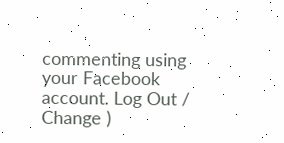commenting using your Facebook account. Log Out / Change )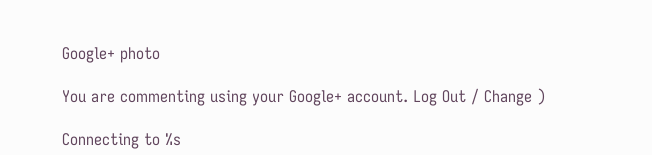Google+ photo

You are commenting using your Google+ account. Log Out / Change )

Connecting to %s